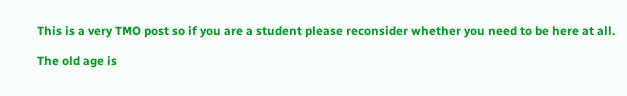This is a very TMO post so if you are a student please reconsider whether you need to be here at all.

The old age is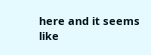here and it seems like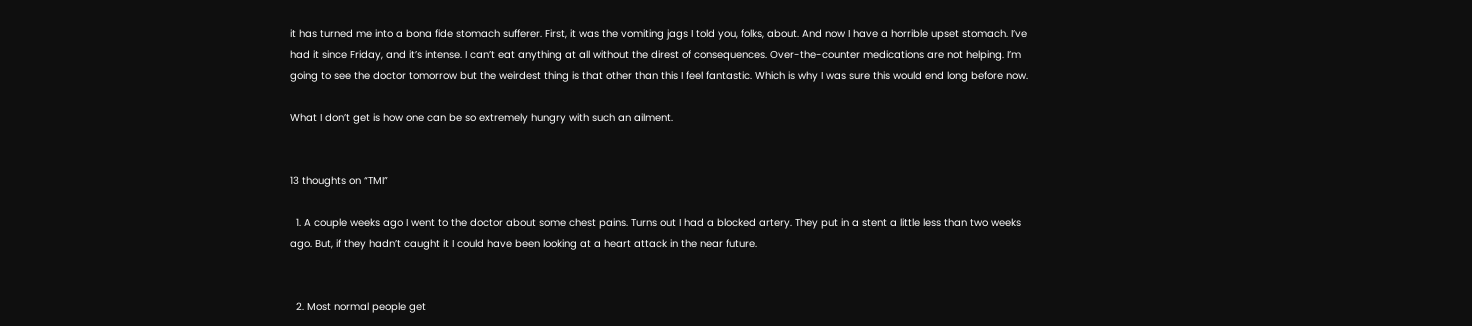it has turned me into a bona fide stomach sufferer. First, it was the vomiting jags I told you, folks, about. And now I have a horrible upset stomach. I’ve had it since Friday, and it’s intense. I can’t eat anything at all without the direst of consequences. Over-the-counter medications are not helping. I’m going to see the doctor tomorrow but the weirdest thing is that other than this I feel fantastic. Which is why I was sure this would end long before now.

What I don’t get is how one can be so extremely hungry with such an ailment.


13 thoughts on “TMI”

  1. A couple weeks ago I went to the doctor about some chest pains. Turns out I had a blocked artery. They put in a stent a little less than two weeks ago. But, if they hadn’t caught it I could have been looking at a heart attack in the near future.


  2. Most normal people get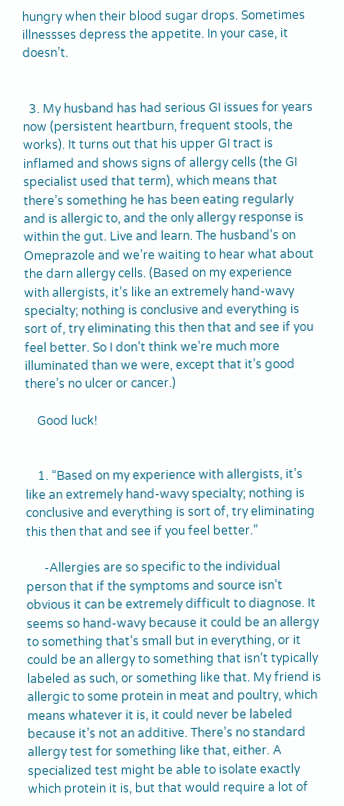hungry when their blood sugar drops. Sometimes illnessses depress the appetite. In your case, it doesn’t.


  3. My husband has had serious GI issues for years now (persistent heartburn, frequent stools, the works). It turns out that his upper GI tract is inflamed and shows signs of allergy cells (the GI specialist used that term), which means that there’s something he has been eating regularly and is allergic to, and the only allergy response is within the gut. Live and learn. The husband’s on Omeprazole and we’re waiting to hear what about the darn allergy cells. (Based on my experience with allergists, it’s like an extremely hand-wavy specialty; nothing is conclusive and everything is sort of, try eliminating this then that and see if you feel better. So I don’t think we’re much more illuminated than we were, except that it’s good there’s no ulcer or cancer.)

    Good luck!


    1. “Based on my experience with allergists, it’s like an extremely hand-wavy specialty; nothing is conclusive and everything is sort of, try eliminating this then that and see if you feel better.”

      -Allergies are so specific to the individual person that if the symptoms and source isn’t obvious it can be extremely difficult to diagnose. It seems so hand-wavy because it could be an allergy to something that’s small but in everything, or it could be an allergy to something that isn’t typically labeled as such, or something like that. My friend is allergic to some protein in meat and poultry, which means whatever it is, it could never be labeled because it’s not an additive. There’s no standard allergy test for something like that, either. A specialized test might be able to isolate exactly which protein it is, but that would require a lot of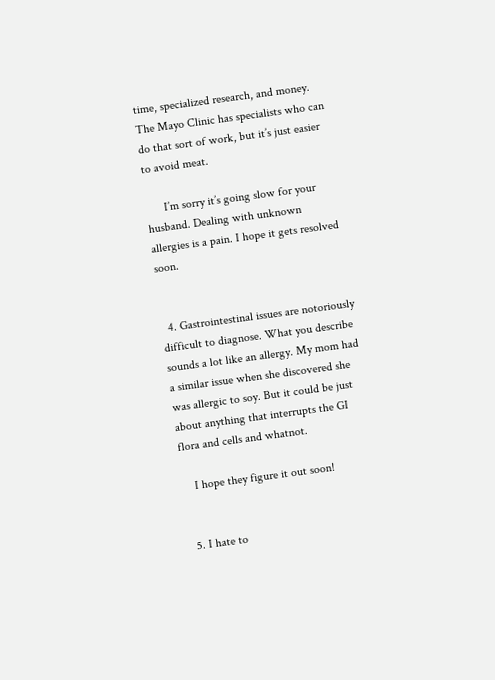time, specialized research, and money. The Mayo Clinic has specialists who can do that sort of work, but it’s just easier to avoid meat.

      I’m sorry it’s going slow for your husband. Dealing with unknown allergies is a pain. I hope it gets resolved soon.


  4. Gastrointestinal issues are notoriously difficult to diagnose. What you describe sounds a lot like an allergy. My mom had a similar issue when she discovered she was allergic to soy. But it could be just about anything that interrupts the GI flora and cells and whatnot.

    I hope they figure it out soon!


  5. I hate to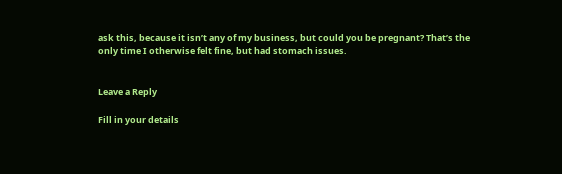ask this, because it isn’t any of my business, but could you be pregnant? That’s the only time I otherwise felt fine, but had stomach issues.


Leave a Reply

Fill in your details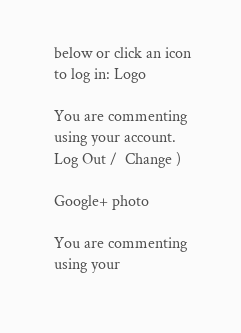below or click an icon to log in: Logo

You are commenting using your account. Log Out /  Change )

Google+ photo

You are commenting using your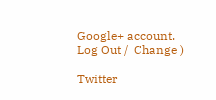Google+ account. Log Out /  Change )

Twitter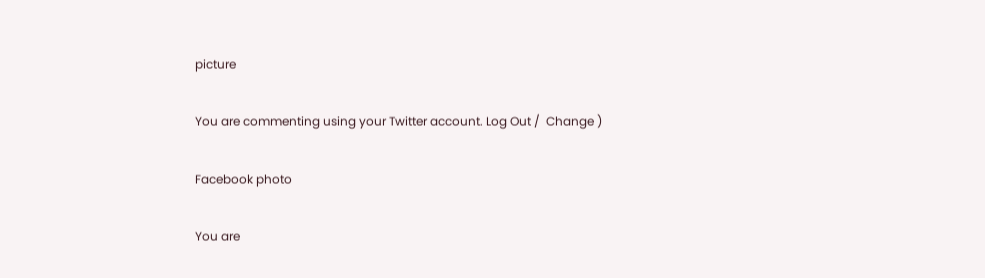picture

You are commenting using your Twitter account. Log Out /  Change )

Facebook photo

You are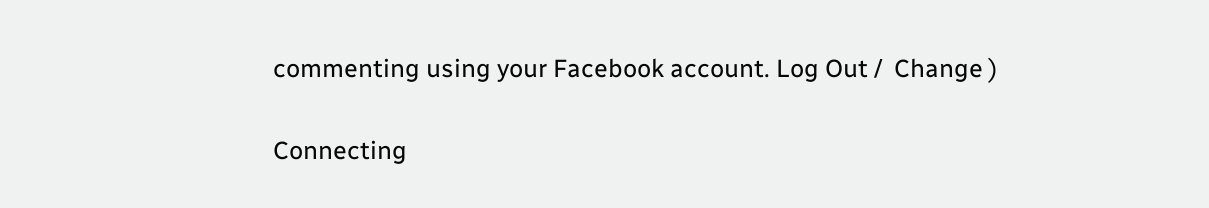commenting using your Facebook account. Log Out /  Change )

Connecting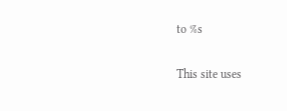to %s

This site uses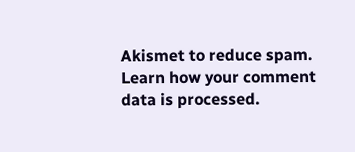Akismet to reduce spam. Learn how your comment data is processed.